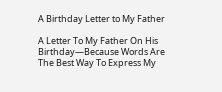A Birthday Letter to My Father

A Letter To My Father On His Birthday—Because Words Are The Best Way To Express My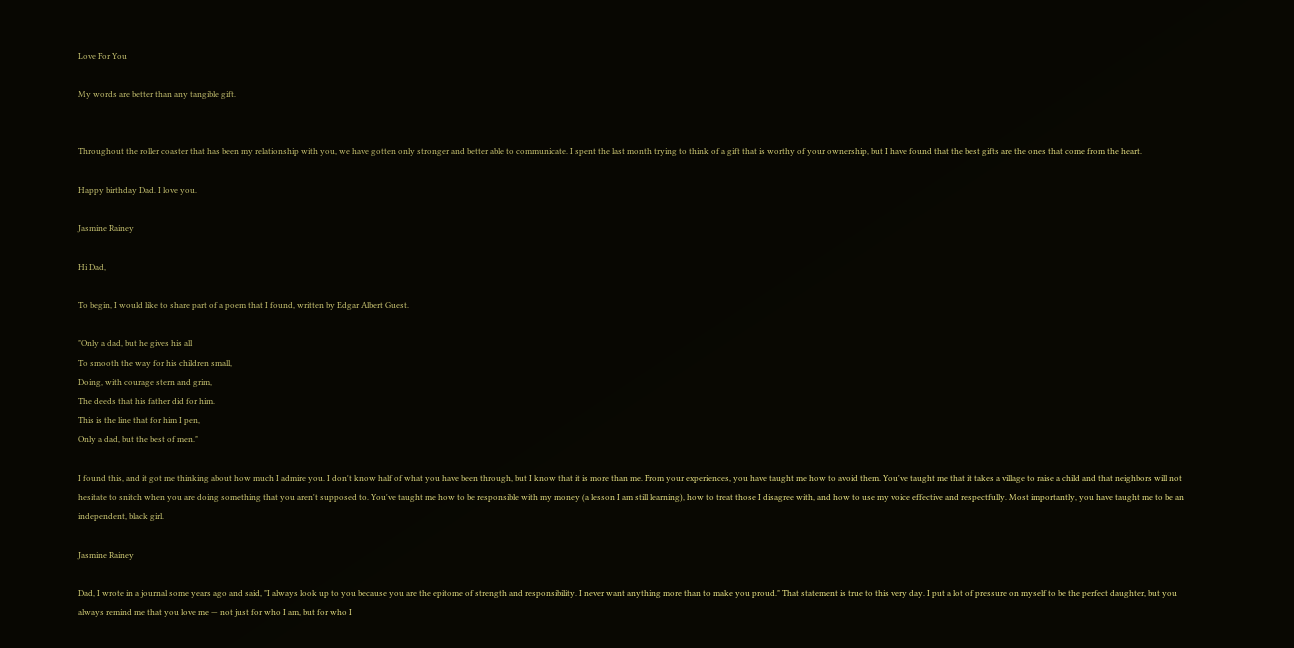Love For You

My words are better than any tangible gift.


Throughout the roller coaster that has been my relationship with you, we have gotten only stronger and better able to communicate. I spent the last month trying to think of a gift that is worthy of your ownership, but I have found that the best gifts are the ones that come from the heart.

Happy birthday Dad. I love you.

Jasmine Rainey

Hi Dad,

To begin, I would like to share part of a poem that I found, written by Edgar Albert Guest.

"Only a dad, but he gives his all
To smooth the way for his children small,
Doing, with courage stern and grim,
The deeds that his father did for him.
This is the line that for him I pen,
Only a dad, but the best of men."

I found this, and it got me thinking about how much I admire you. I don't know half of what you have been through, but I know that it is more than me. From your experiences, you have taught me how to avoid them. You've taught me that it takes a village to raise a child and that neighbors will not hesitate to snitch when you are doing something that you aren't supposed to. You've taught me how to be responsible with my money (a lesson I am still learning), how to treat those I disagree with, and how to use my voice effective and respectfully. Most importantly, you have taught me to be an independent, black girl.

Jasmine Rainey

Dad, I wrote in a journal some years ago and said, "I always look up to you because you are the epitome of strength and responsibility. I never want anything more than to make you proud." That statement is true to this very day. I put a lot of pressure on myself to be the perfect daughter, but you always remind me that you love me — not just for who I am, but for who I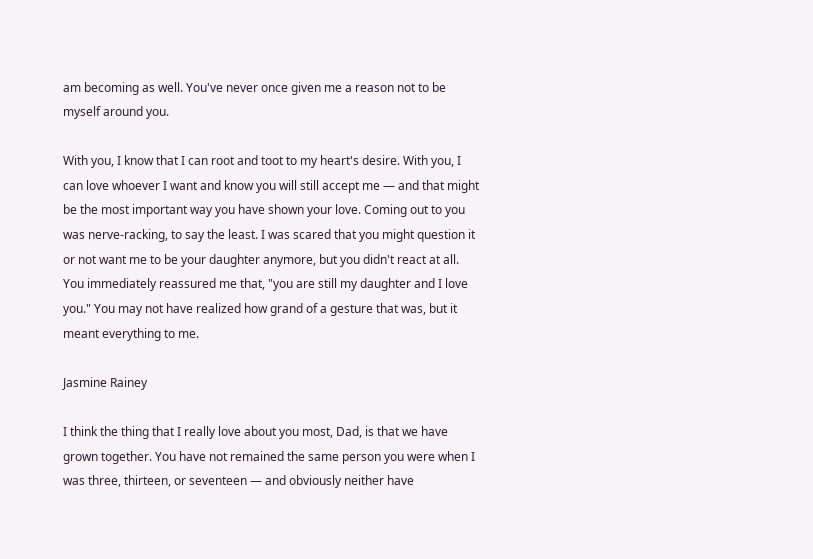am becoming as well. You've never once given me a reason not to be myself around you.

With you, I know that I can root and toot to my heart's desire. With you, I can love whoever I want and know you will still accept me — and that might be the most important way you have shown your love. Coming out to you was nerve-racking, to say the least. I was scared that you might question it or not want me to be your daughter anymore, but you didn't react at all. You immediately reassured me that, "you are still my daughter and I love you." You may not have realized how grand of a gesture that was, but it meant everything to me.

Jasmine Rainey

I think the thing that I really love about you most, Dad, is that we have grown together. You have not remained the same person you were when I was three, thirteen, or seventeen — and obviously neither have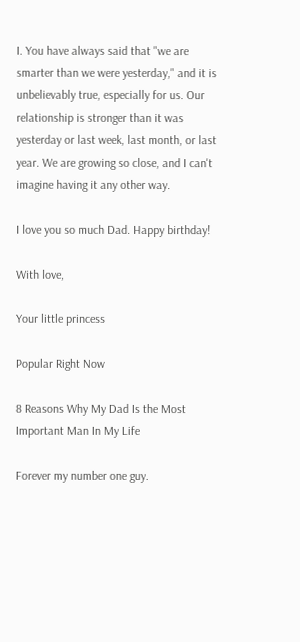I. You have always said that "we are smarter than we were yesterday," and it is unbelievably true, especially for us. Our relationship is stronger than it was yesterday or last week, last month, or last year. We are growing so close, and I can't imagine having it any other way.

I love you so much Dad. Happy birthday!

With love,

Your little princess

Popular Right Now

8 Reasons Why My Dad Is the Most Important Man In My Life

Forever my number one guy.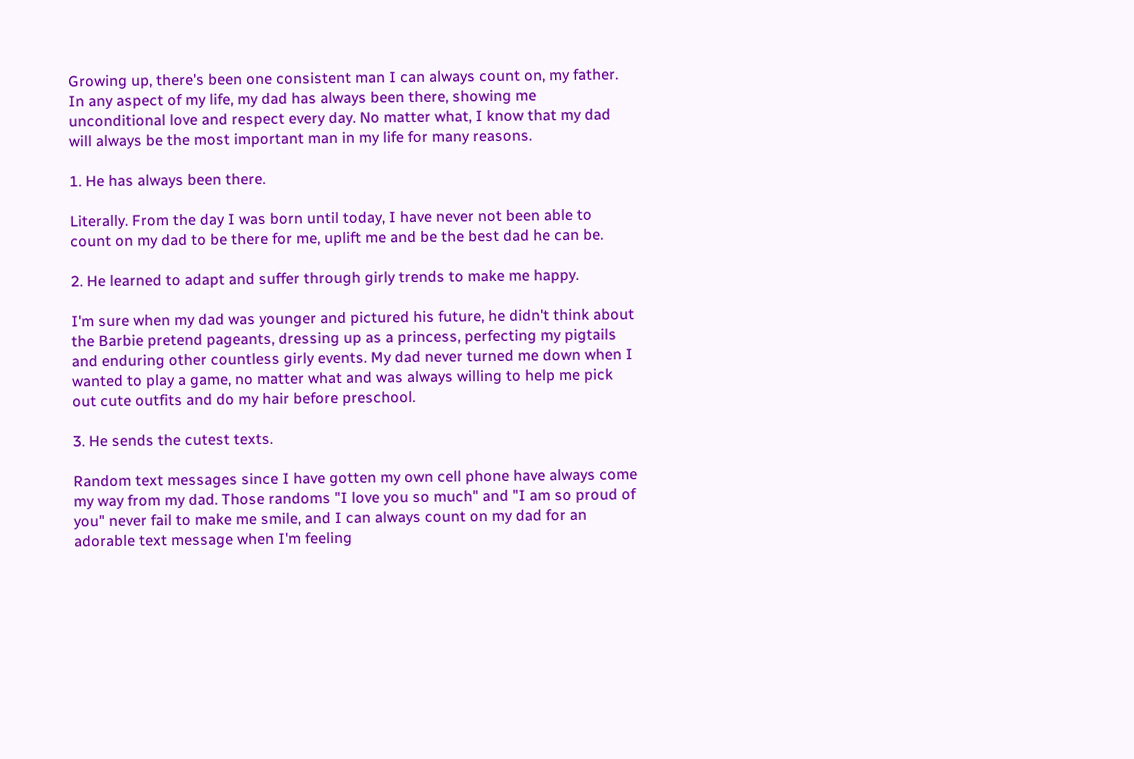Growing up, there's been one consistent man I can always count on, my father. In any aspect of my life, my dad has always been there, showing me unconditional love and respect every day. No matter what, I know that my dad will always be the most important man in my life for many reasons.

1. He has always been there.

Literally. From the day I was born until today, I have never not been able to count on my dad to be there for me, uplift me and be the best dad he can be.

2. He learned to adapt and suffer through girly trends to make me happy.

I'm sure when my dad was younger and pictured his future, he didn't think about the Barbie pretend pageants, dressing up as a princess, perfecting my pigtails and enduring other countless girly events. My dad never turned me down when I wanted to play a game, no matter what and was always willing to help me pick out cute outfits and do my hair before preschool.

3. He sends the cutest texts.

Random text messages since I have gotten my own cell phone have always come my way from my dad. Those randoms "I love you so much" and "I am so proud of you" never fail to make me smile, and I can always count on my dad for an adorable text message when I'm feeling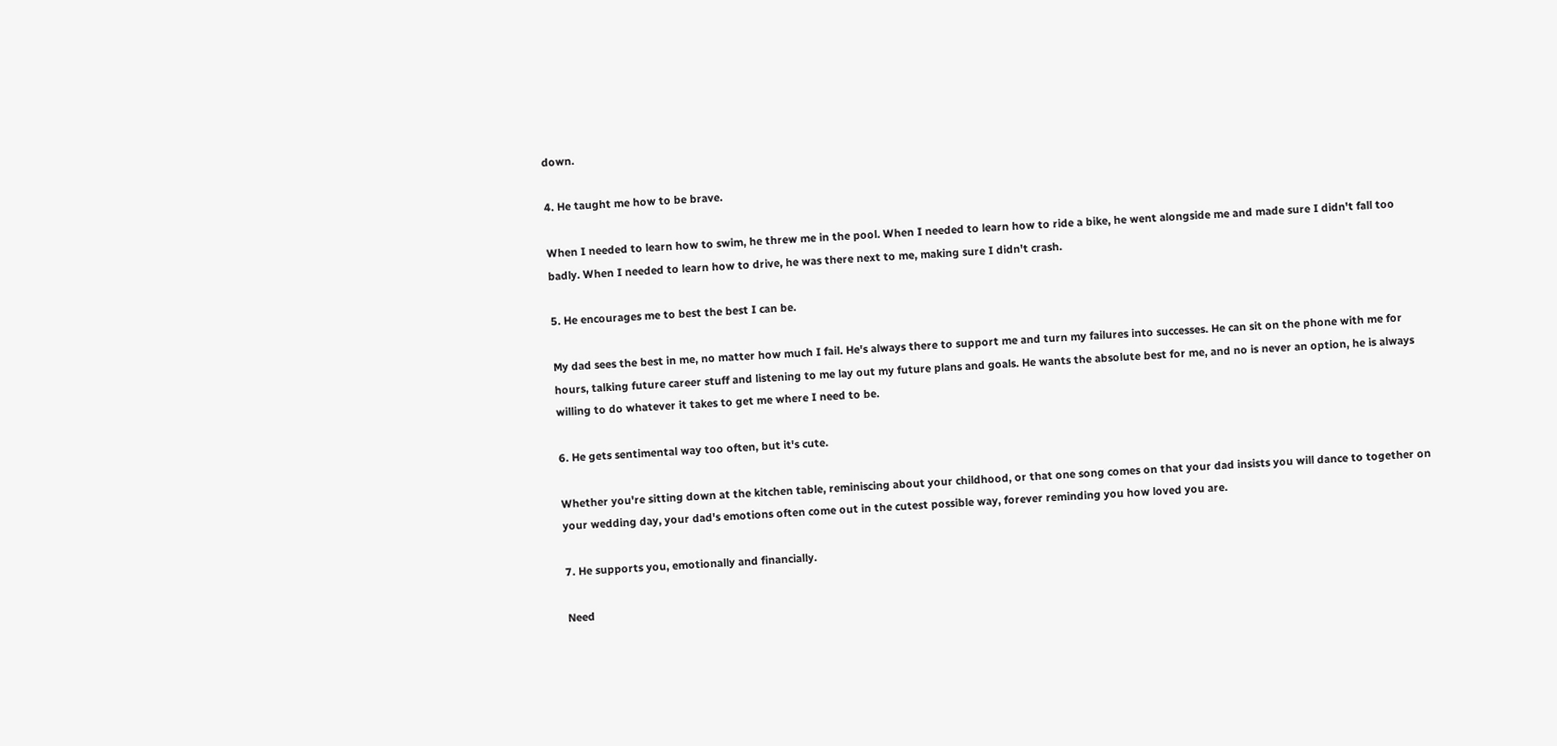down.

4. He taught me how to be brave.

When I needed to learn how to swim, he threw me in the pool. When I needed to learn how to ride a bike, he went alongside me and made sure I didn't fall too badly. When I needed to learn how to drive, he was there next to me, making sure I didn't crash.

5. He encourages me to best the best I can be.

My dad sees the best in me, no matter how much I fail. He's always there to support me and turn my failures into successes. He can sit on the phone with me for hours, talking future career stuff and listening to me lay out my future plans and goals. He wants the absolute best for me, and no is never an option, he is always willing to do whatever it takes to get me where I need to be.

6. He gets sentimental way too often, but it's cute.

Whether you're sitting down at the kitchen table, reminiscing about your childhood, or that one song comes on that your dad insists you will dance to together on your wedding day, your dad's emotions often come out in the cutest possible way, forever reminding you how loved you are.

7. He supports you, emotionally and financially.

Need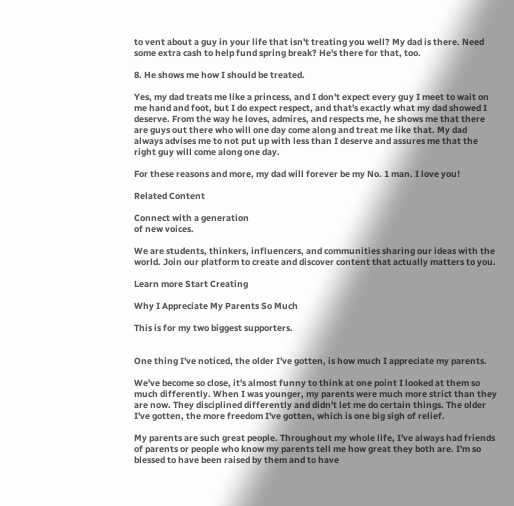to vent about a guy in your life that isn't treating you well? My dad is there. Need some extra cash to help fund spring break? He's there for that, too.

8. He shows me how I should be treated.

Yes, my dad treats me like a princess, and I don't expect every guy I meet to wait on me hand and foot, but I do expect respect, and that's exactly what my dad showed I deserve. From the way he loves, admires, and respects me, he shows me that there are guys out there who will one day come along and treat me like that. My dad always advises me to not put up with less than I deserve and assures me that the right guy will come along one day.

For these reasons and more, my dad will forever be my No. 1 man. I love you!

Related Content

Connect with a generation
of new voices.

We are students, thinkers, influencers, and communities sharing our ideas with the world. Join our platform to create and discover content that actually matters to you.

Learn more Start Creating

Why I Appreciate My Parents So Much

This is for my two biggest supporters.


One thing I've noticed, the older I've gotten, is how much I appreciate my parents.

We've become so close, it's almost funny to think at one point I looked at them so much differently. When I was younger, my parents were much more strict than they are now. They disciplined differently and didn't let me do certain things. The older I've gotten, the more freedom I've gotten, which is one big sigh of relief.

My parents are such great people. Throughout my whole life, I've always had friends of parents or people who know my parents tell me how great they both are. I'm so blessed to have been raised by them and to have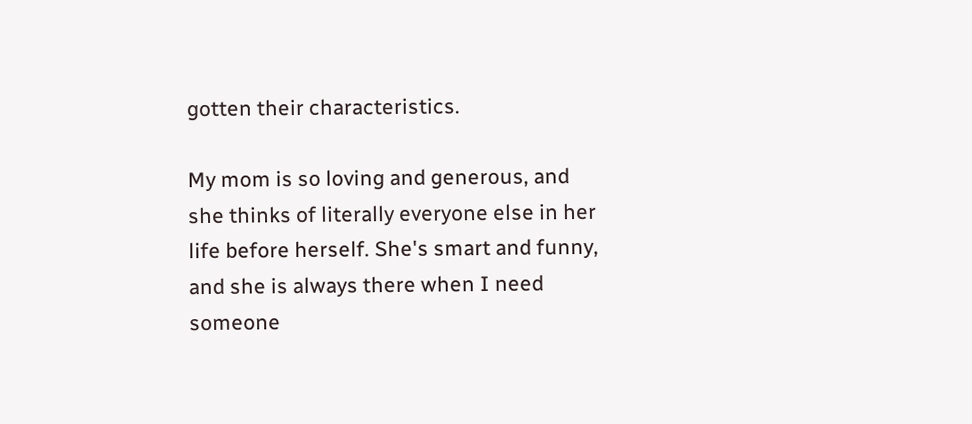gotten their characteristics.

My mom is so loving and generous, and she thinks of literally everyone else in her life before herself. She's smart and funny, and she is always there when I need someone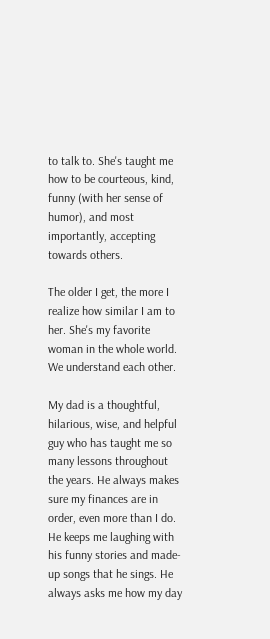to talk to. She's taught me how to be courteous, kind, funny (with her sense of humor), and most importantly, accepting towards others.

The older I get, the more I realize how similar I am to her. She's my favorite woman in the whole world. We understand each other.

My dad is a thoughtful, hilarious, wise, and helpful guy who has taught me so many lessons throughout the years. He always makes sure my finances are in order, even more than I do. He keeps me laughing with his funny stories and made-up songs that he sings. He always asks me how my day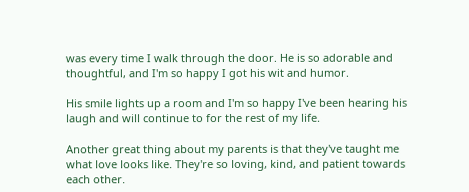was every time I walk through the door. He is so adorable and thoughtful, and I'm so happy I got his wit and humor.

His smile lights up a room and I'm so happy I've been hearing his laugh and will continue to for the rest of my life.

Another great thing about my parents is that they've taught me what love looks like. They're so loving, kind, and patient towards each other.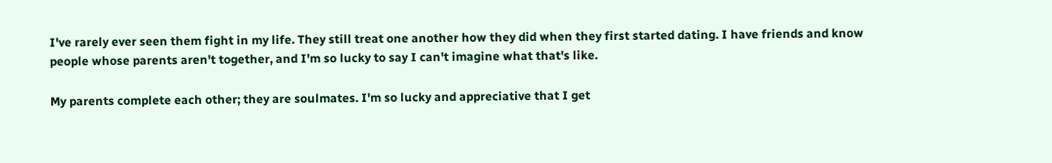I've rarely ever seen them fight in my life. They still treat one another how they did when they first started dating. I have friends and know people whose parents aren't together, and I'm so lucky to say I can't imagine what that's like.

My parents complete each other; they are soulmates. I'm so lucky and appreciative that I get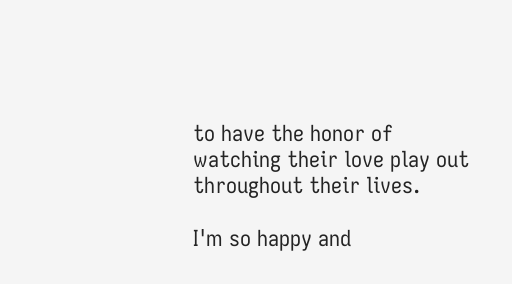to have the honor of watching their love play out throughout their lives.

I'm so happy and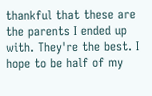thankful that these are the parents I ended up with. They're the best. I hope to be half of my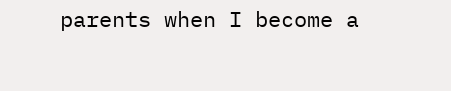parents when I become a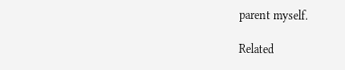parent myself.

Related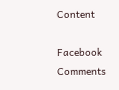Content

Facebook Comments